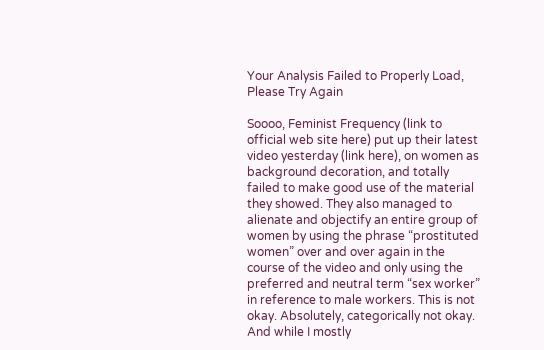Your Analysis Failed to Properly Load, Please Try Again

Soooo, Feminist Frequency (link to official web site here) put up their latest video yesterday (link here), on women as background decoration, and totally failed to make good use of the material they showed. They also managed to alienate and objectify an entire group of women by using the phrase “prostituted women” over and over again in the course of the video and only using the preferred and neutral term “sex worker” in reference to male workers. This is not okay. Absolutely, categorically not okay. And while I mostly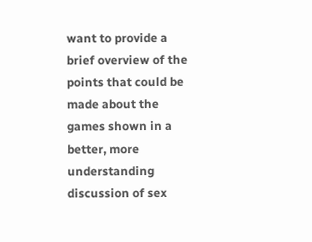want to provide a brief overview of the points that could be made about the games shown in a better, more understanding discussion of sex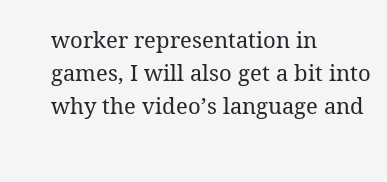worker representation in games, I will also get a bit into why the video’s language and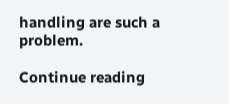handling are such a problem.

Continue reading